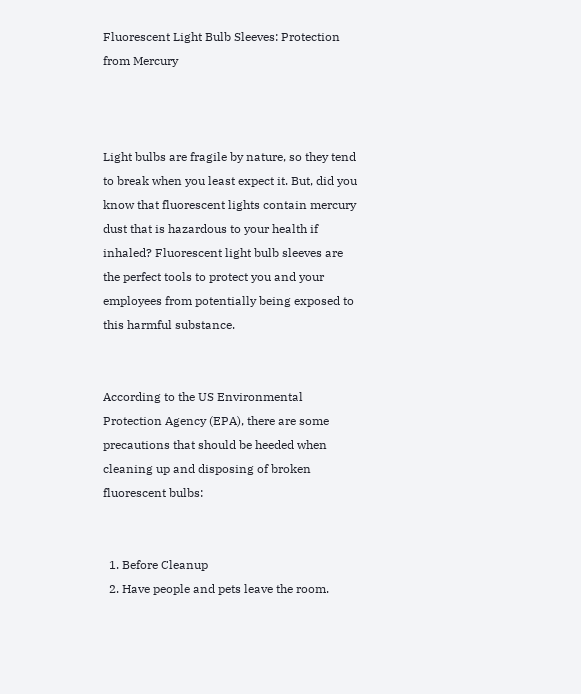Fluorescent Light Bulb Sleeves: Protection from Mercury



Light bulbs are fragile by nature, so they tend to break when you least expect it. But, did you know that fluorescent lights contain mercury dust that is hazardous to your health if inhaled? Fluorescent light bulb sleeves are the perfect tools to protect you and your employees from potentially being exposed to this harmful substance.


According to the US Environmental Protection Agency (EPA), there are some precautions that should be heeded when cleaning up and disposing of broken fluorescent bulbs:


  1. Before Cleanup
  2. Have people and pets leave the room.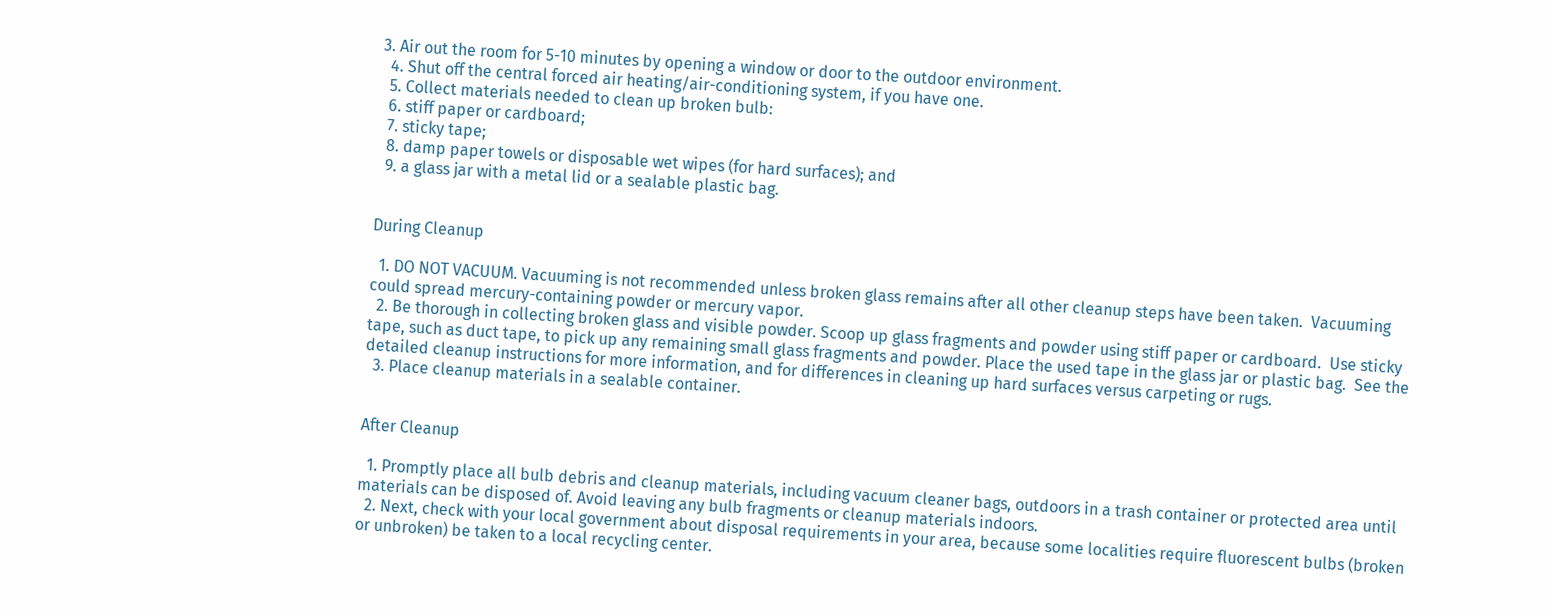3. Air out the room for 5-10 minutes by opening a window or door to the outdoor environment.
  4. Shut off the central forced air heating/air-conditioning system, if you have one.
  5. Collect materials needed to clean up broken bulb:
  6. stiff paper or cardboard;
  7. sticky tape;
  8. damp paper towels or disposable wet wipes (for hard surfaces); and
  9. a glass jar with a metal lid or a sealable plastic bag.


During Cleanup

  1. DO NOT VACUUM. Vacuuming is not recommended unless broken glass remains after all other cleanup steps have been taken.  Vacuuming could spread mercury-containing powder or mercury vapor.
  2. Be thorough in collecting broken glass and visible powder. Scoop up glass fragments and powder using stiff paper or cardboard.  Use sticky tape, such as duct tape, to pick up any remaining small glass fragments and powder. Place the used tape in the glass jar or plastic bag.  See the detailed cleanup instructions for more information, and for differences in cleaning up hard surfaces versus carpeting or rugs.
  3. Place cleanup materials in a sealable container.


After Cleanup

  1. Promptly place all bulb debris and cleanup materials, including vacuum cleaner bags, outdoors in a trash container or protected area until materials can be disposed of. Avoid leaving any bulb fragments or cleanup materials indoors.
  2. Next, check with your local government about disposal requirements in your area, because some localities require fluorescent bulbs (broken or unbroken) be taken to a local recycling center.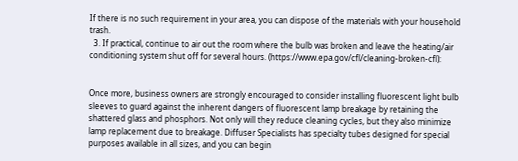If there is no such requirement in your area, you can dispose of the materials with your household trash.
  3. If practical, continue to air out the room where the bulb was broken and leave the heating/air conditioning system shut off for several hours. (https://www.epa.gov/cfl/cleaning-broken-cfl):


Once more, business owners are strongly encouraged to consider installing fluorescent light bulb sleeves to guard against the inherent dangers of fluorescent lamp breakage by retaining the shattered glass and phosphors. Not only will they reduce cleaning cycles, but they also minimize lamp replacement due to breakage. Diffuser Specialists has specialty tubes designed for special purposes available in all sizes, and you can begin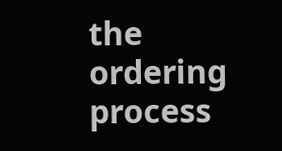the ordering process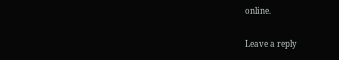online.

Leave a reply